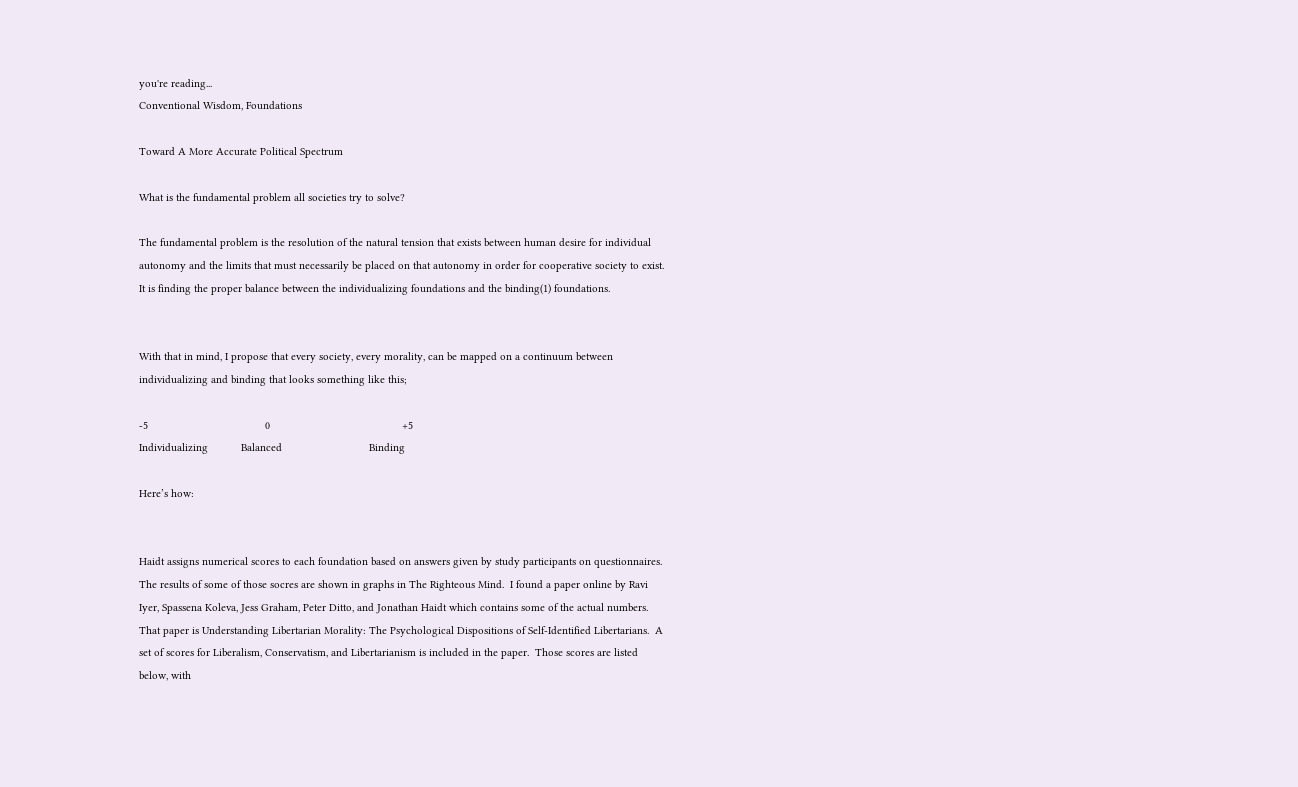you're reading...
Conventional Wisdom, Foundations

Toward A More Accurate Political Spectrum

What is the fundamental problem all societies try to solve?

The fundamental problem is the resolution of the natural tension that exists between human desire for individual autonomy and the limits that must necessarily be placed on that autonomy in order for cooperative society to exist.  It is finding the proper balance between the individualizing foundations and the binding(1) foundations.


With that in mind, I propose that every society, every morality, can be mapped on a continuum between individualizing and binding that looks something like this;

-5                                       0                                            +5
Individualizing           Balanced                             Binding

Here’s how:


Haidt assigns numerical scores to each foundation based on answers given by study participants on questionnaires.  The results of some of those socres are shown in graphs in The Righteous Mind.  I found a paper online by Ravi Iyer, Spassena Koleva, Jess Graham, Peter Ditto, and Jonathan Haidt which contains some of the actual numbers.  That paper is Understanding Libertarian Morality: The Psychological Dispositions of Self-Identified Libertarians.  A set of scores for Liberalism, Conservatism, and Libertarianism is included in the paper.  Those scores are listed below, with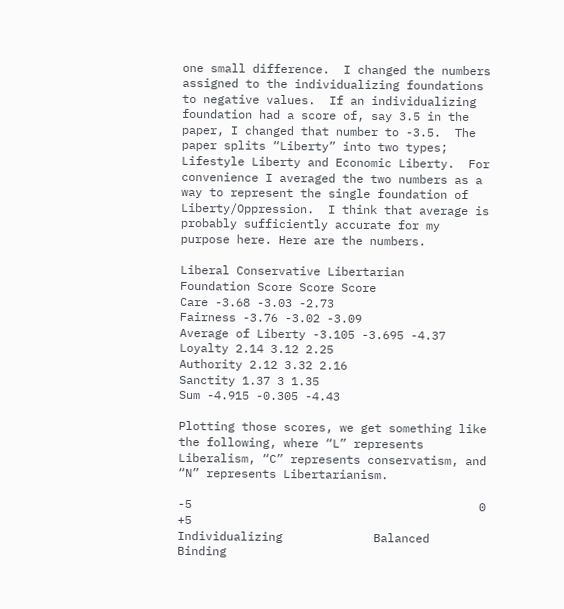one small difference.  I changed the numbers assigned to the individualizing foundations to negative values.  If an individualizing foundation had a score of, say 3.5 in the paper, I changed that number to -3.5.  The paper splits “Liberty” into two types; Lifestyle Liberty and Economic Liberty.  For convenience I averaged the two numbers as a way to represent the single foundation of Liberty/Oppression.  I think that average is probably sufficiently accurate for my purpose here. Here are the numbers.

Liberal Conservative Libertarian
Foundation Score Score Score
Care -3.68 -3.03 -2.73
Fairness -3.76 -3.02 -3.09
Average of Liberty -3.105 -3.695 -4.37
Loyalty 2.14 3.12 2.25
Authority 2.12 3.32 2.16
Sanctity 1.37 3 1.35
Sum -4.915 -0.305 -4.43

Plotting those scores, we get something like the following, where “L” represents Liberalism, “C” represents conservatism, and “N” represents Libertarianism.

-5                                         0                                           +5
Individualizing             Balanced                               Binding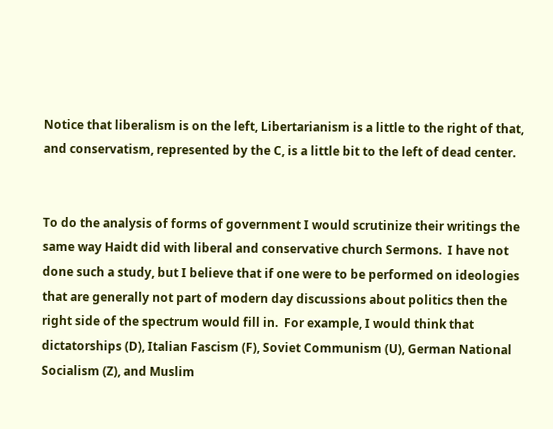Notice that liberalism is on the left, Libertarianism is a little to the right of that, and conservatism, represented by the C, is a little bit to the left of dead center.


To do the analysis of forms of government I would scrutinize their writings the same way Haidt did with liberal and conservative church Sermons.  I have not done such a study, but I believe that if one were to be performed on ideologies that are generally not part of modern day discussions about politics then the right side of the spectrum would fill in.  For example, I would think that dictatorships (D), Italian Fascism (F), Soviet Communism (U), German National Socialism (Z), and Muslim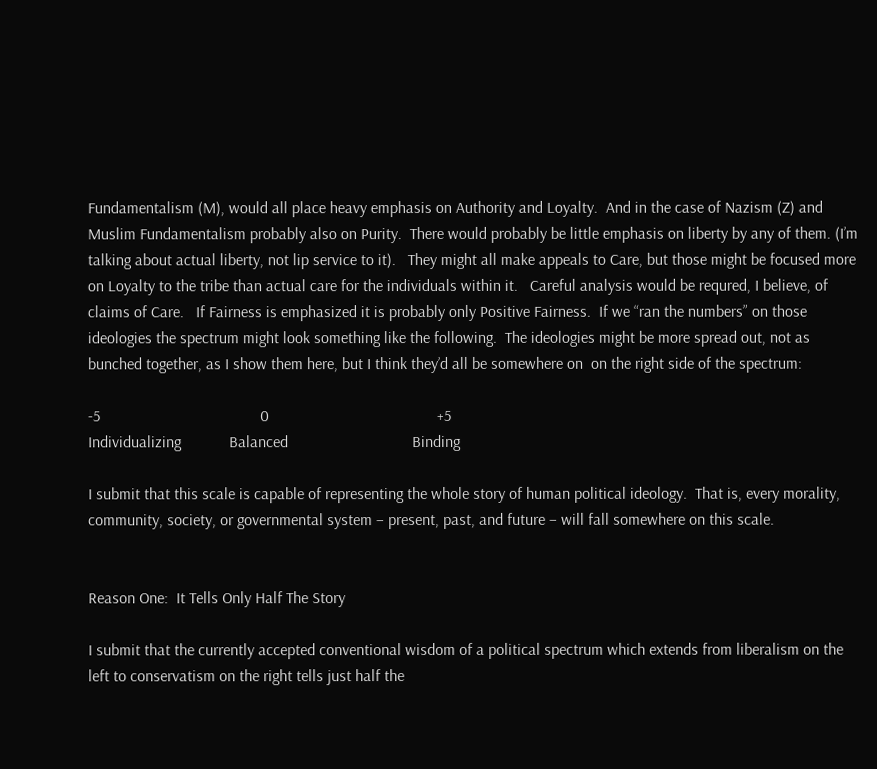Fundamentalism (M), would all place heavy emphasis on Authority and Loyalty.  And in the case of Nazism (Z) and Muslim Fundamentalism probably also on Purity.  There would probably be little emphasis on liberty by any of them. (I’m talking about actual liberty, not lip service to it).   They might all make appeals to Care, but those might be focused more on Loyalty to the tribe than actual care for the individuals within it.   Careful analysis would be requred, I believe, of claims of Care.   If Fairness is emphasized it is probably only Positive Fairness.  If we “ran the numbers” on those ideologies the spectrum might look something like the following.  The ideologies might be more spread out, not as bunched together, as I show them here, but I think they’d all be somewhere on  on the right side of the spectrum:

-5                                        0                                          +5
Individualizing            Balanced                               Binding

I submit that this scale is capable of representing the whole story of human political ideology.  That is, every morality, community, society, or governmental system – present, past, and future – will fall somewhere on this scale.


Reason One:  It Tells Only Half The Story

I submit that the currently accepted conventional wisdom of a political spectrum which extends from liberalism on the left to conservatism on the right tells just half the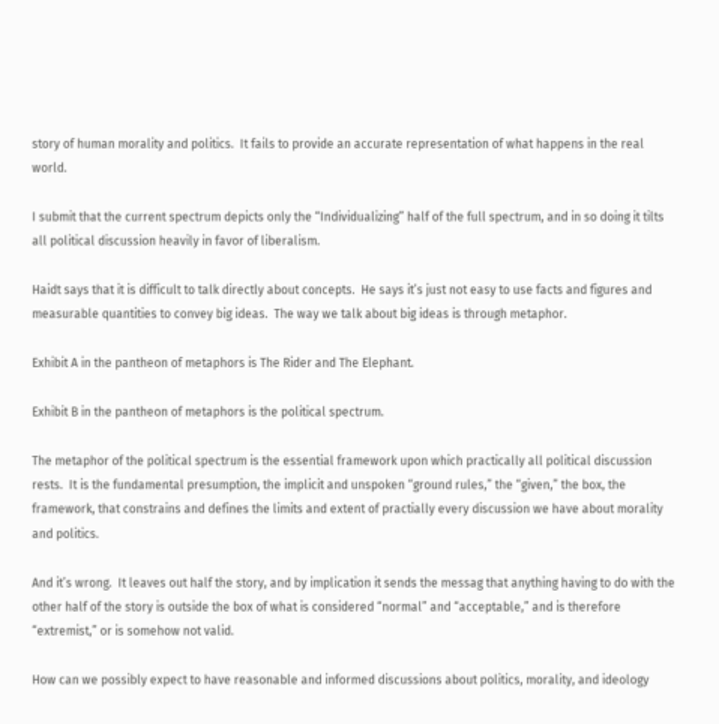story of human morality and politics.  It fails to provide an accurate representation of what happens in the real world.

I submit that the current spectrum depicts only the “Individualizing” half of the full spectrum, and in so doing it tilts all political discussion heavily in favor of liberalism.

Haidt says that it is difficult to talk directly about concepts.  He says it’s just not easy to use facts and figures and measurable quantities to convey big ideas.  The way we talk about big ideas is through metaphor.

Exhibit A in the pantheon of metaphors is The Rider and The Elephant.

Exhibit B in the pantheon of metaphors is the political spectrum.

The metaphor of the political spectrum is the essential framework upon which practically all political discussion rests.  It is the fundamental presumption, the implicit and unspoken “ground rules,” the “given,” the box, the framework, that constrains and defines the limits and extent of practially every discussion we have about morality and politics.

And it’s wrong.  It leaves out half the story, and by implication it sends the messag that anything having to do with the other half of the story is outside the box of what is considered “normal” and “acceptable,” and is therefore “extremist,” or is somehow not valid.

How can we possibly expect to have reasonable and informed discussions about politics, morality, and ideology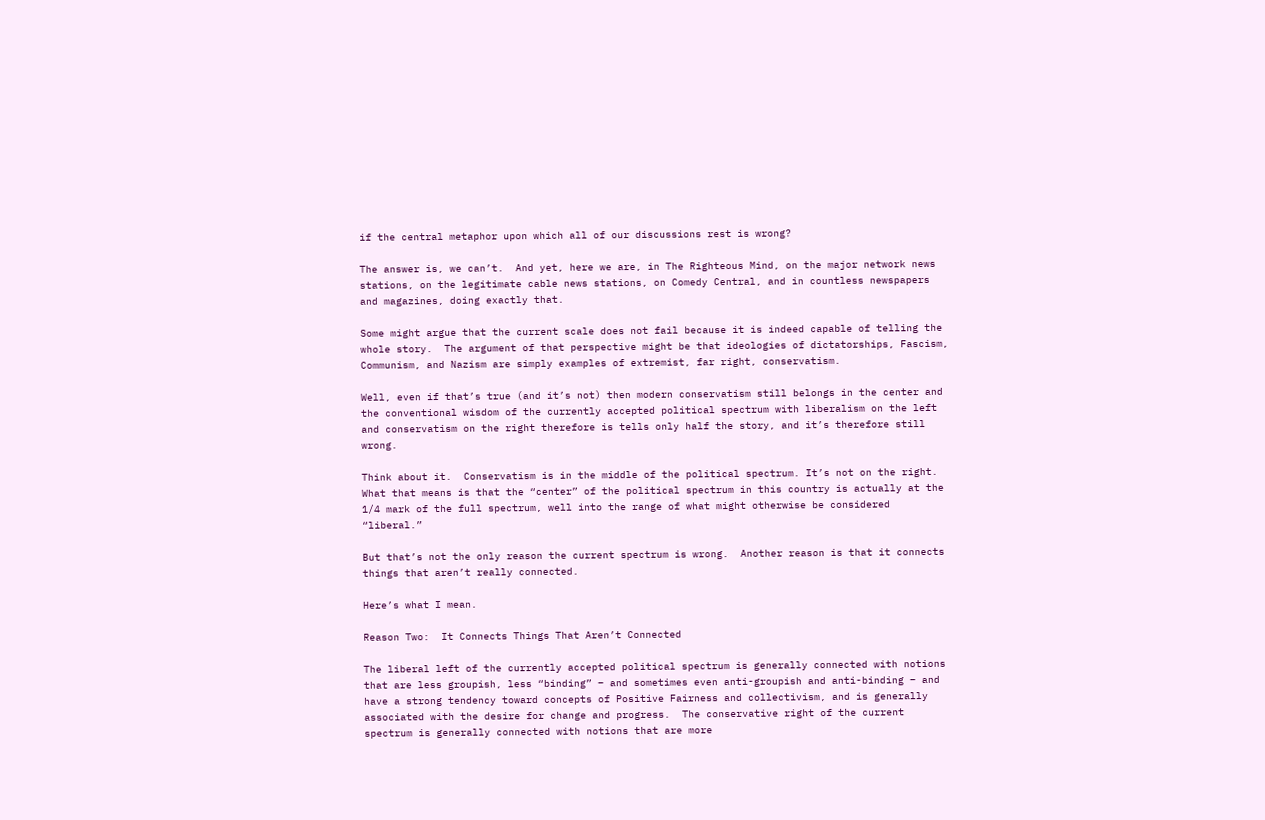if the central metaphor upon which all of our discussions rest is wrong?

The answer is, we can’t.  And yet, here we are, in The Righteous Mind, on the major network news stations, on the legitimate cable news stations, on Comedy Central, and in countless newspapers and magazines, doing exactly that.

Some might argue that the current scale does not fail because it is indeed capable of telling the whole story.  The argument of that perspective might be that ideologies of dictatorships, Fascism, Communism, and Nazism are simply examples of extremist, far right, conservatism.

Well, even if that’s true (and it’s not) then modern conservatism still belongs in the center and the conventional wisdom of the currently accepted political spectrum with liberalism on the left and conservatism on the right therefore is tells only half the story, and it’s therefore still wrong.

Think about it.  Conservatism is in the middle of the political spectrum. It’s not on the right.  What that means is that the “center” of the political spectrum in this country is actually at the 1/4 mark of the full spectrum, well into the range of what might otherwise be considered “liberal.”

But that’s not the only reason the current spectrum is wrong.  Another reason is that it connects things that aren’t really connected.

Here’s what I mean.

Reason Two:  It Connects Things That Aren’t Connected

The liberal left of the currently accepted political spectrum is generally connected with notions that are less groupish, less “binding” – and sometimes even anti-groupish and anti-binding – and have a strong tendency toward concepts of Positive Fairness and collectivism, and is generally associated with the desire for change and progress.  The conservative right of the current spectrum is generally connected with notions that are more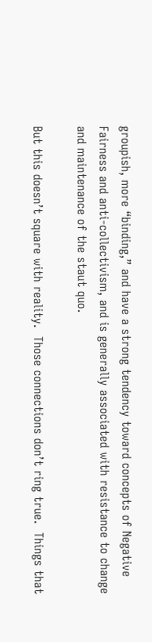groupish, more “binding,” and have a strong tendency toward concepts of Negative Fairness and anti-collectivism, and is generally associated with resistance to change and maintenance of the staut quo.

But this doesn’t square with reality.  Those connections don’t ring true.  Things that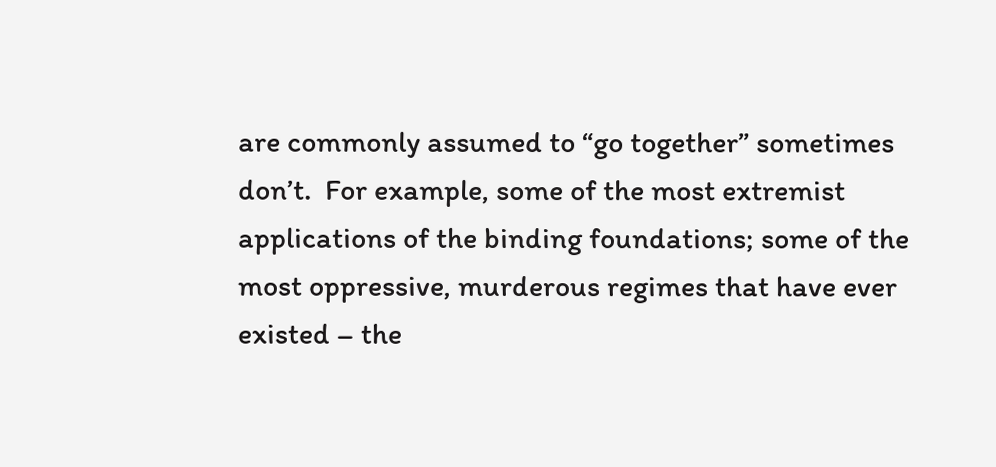are commonly assumed to “go together” sometimes don’t.  For example, some of the most extremist applications of the binding foundations; some of the most oppressive, murderous regimes that have ever existed – the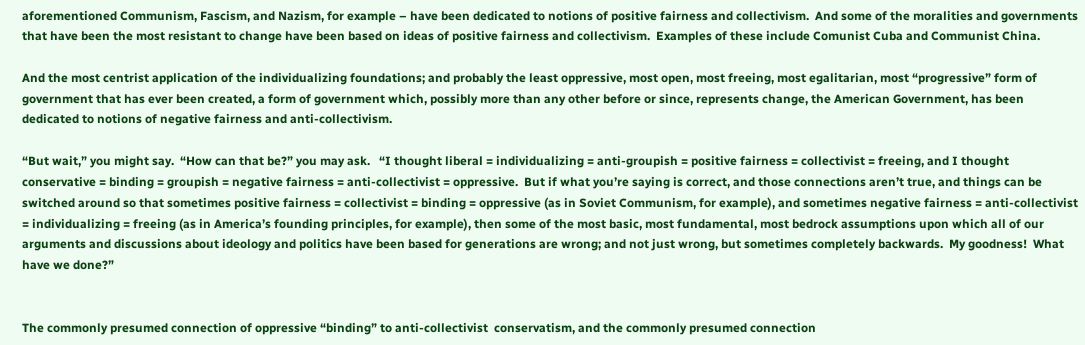aforementioned Communism, Fascism, and Nazism, for example – have been dedicated to notions of positive fairness and collectivism.  And some of the moralities and governments that have been the most resistant to change have been based on ideas of positive fairness and collectivism.  Examples of these include Comunist Cuba and Communist China.

And the most centrist application of the individualizing foundations; and probably the least oppressive, most open, most freeing, most egalitarian, most “progressive” form of government that has ever been created, a form of government which, possibly more than any other before or since, represents change, the American Government, has been dedicated to notions of negative fairness and anti-collectivism.

“But wait,” you might say.  “How can that be?” you may ask.   “I thought liberal = individualizing = anti-groupish = positive fairness = collectivist = freeing, and I thought conservative = binding = groupish = negative fairness = anti-collectivist = oppressive.  But if what you’re saying is correct, and those connections aren’t true, and things can be switched around so that sometimes positive fairness = collectivist = binding = oppressive (as in Soviet Communism, for example), and sometimes negative fairness = anti-collectivist = individualizing = freeing (as in America’s founding principles, for example), then some of the most basic, most fundamental, most bedrock assumptions upon which all of our arguments and discussions about ideology and politics have been based for generations are wrong; and not just wrong, but sometimes completely backwards.  My goodness!  What have we done?”


The commonly presumed connection of oppressive “binding” to anti-collectivist  conservatism, and the commonly presumed connection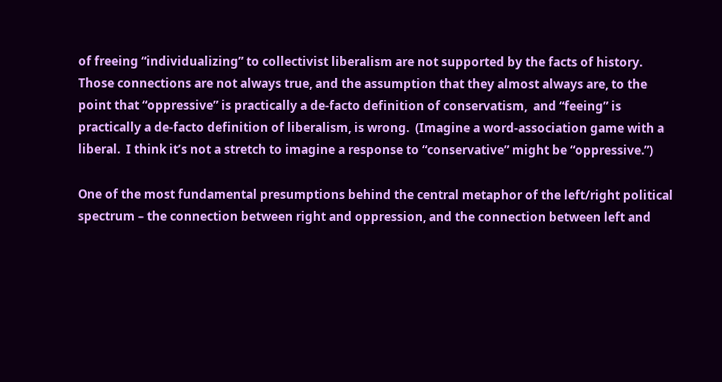of freeing “individualizing” to collectivist liberalism are not supported by the facts of history.  Those connections are not always true, and the assumption that they almost always are, to the point that “oppressive” is practically a de-facto definition of conservatism,  and “feeing” is practically a de-facto definition of liberalism, is wrong.  (Imagine a word-association game with a liberal.  I think it’s not a stretch to imagine a response to “conservative” might be “oppressive.”)

One of the most fundamental presumptions behind the central metaphor of the left/right political spectrum – the connection between right and oppression, and the connection between left and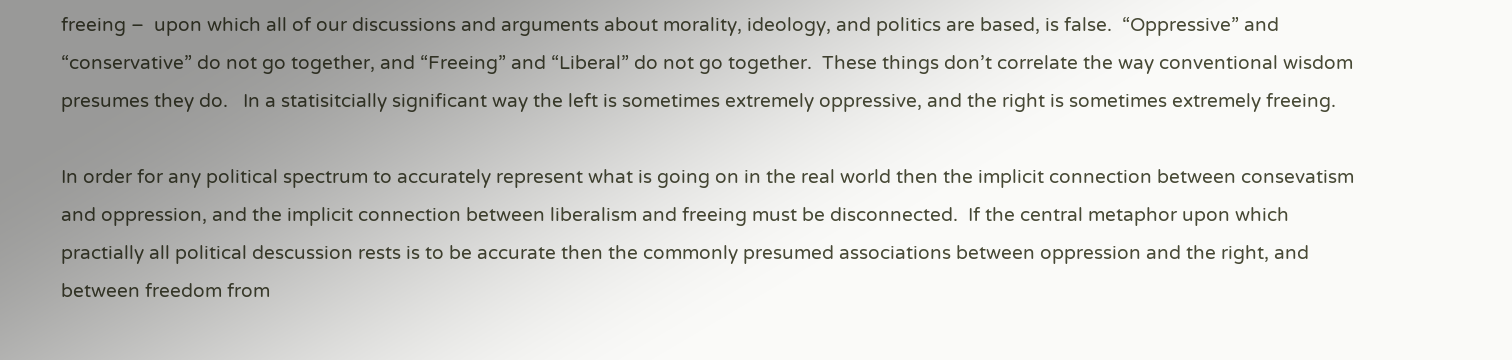freeing –  upon which all of our discussions and arguments about morality, ideology, and politics are based, is false.  “Oppressive” and “conservative” do not go together, and “Freeing” and “Liberal” do not go together.  These things don’t correlate the way conventional wisdom presumes they do.   In a statisitcially significant way the left is sometimes extremely oppressive, and the right is sometimes extremely freeing.

In order for any political spectrum to accurately represent what is going on in the real world then the implicit connection between consevatism and oppression, and the implicit connection between liberalism and freeing must be disconnected.  If the central metaphor upon which practially all political descussion rests is to be accurate then the commonly presumed associations between oppression and the right, and between freedom from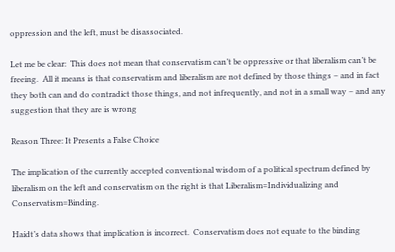oppression and the left, must be disassociated.

Let me be clear:  This does not mean that conservatism can’t be oppressive or that liberalism can’t be freeing.  All it means is that conservatism and liberalism are not defined by those things – and in fact they both can and do contradict those things, and not infrequently, and not in a small way – and any suggestion that they are is wrong

Reason Three: It Presents a False Choice

The implication of the currently accepted conventional wisdom of a political spectrum defined by liberalism on the left and conservatism on the right is that Liberalism=Individualizing and Conservatism=Binding.

Haidt’s data shows that implication is incorrect.  Conservatism does not equate to the binding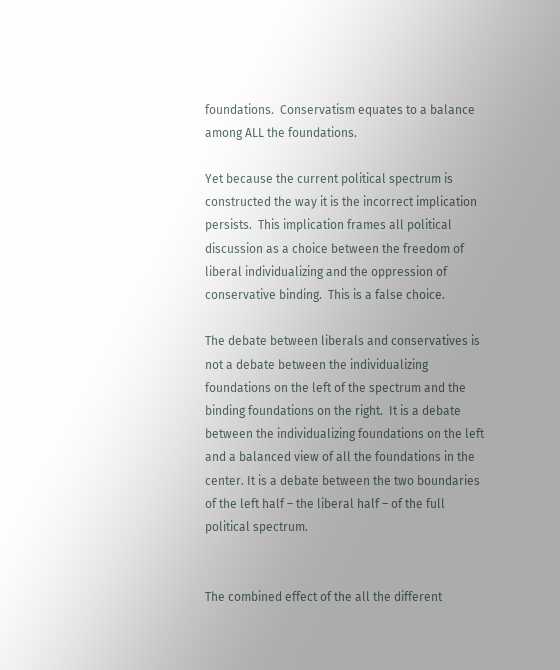foundations.  Conservatism equates to a balance among ALL the foundations.

Yet because the current political spectrum is constructed the way it is the incorrect implication persists.  This implication frames all political discussion as a choice between the freedom of liberal individualizing and the oppression of conservative binding.  This is a false choice.

The debate between liberals and conservatives is not a debate between the individualizing foundations on the left of the spectrum and the binding foundations on the right.  It is a debate between the individualizing foundations on the left and a balanced view of all the foundations in the center. It is a debate between the two boundaries of the left half – the liberal half – of the full political spectrum.


The combined effect of the all the different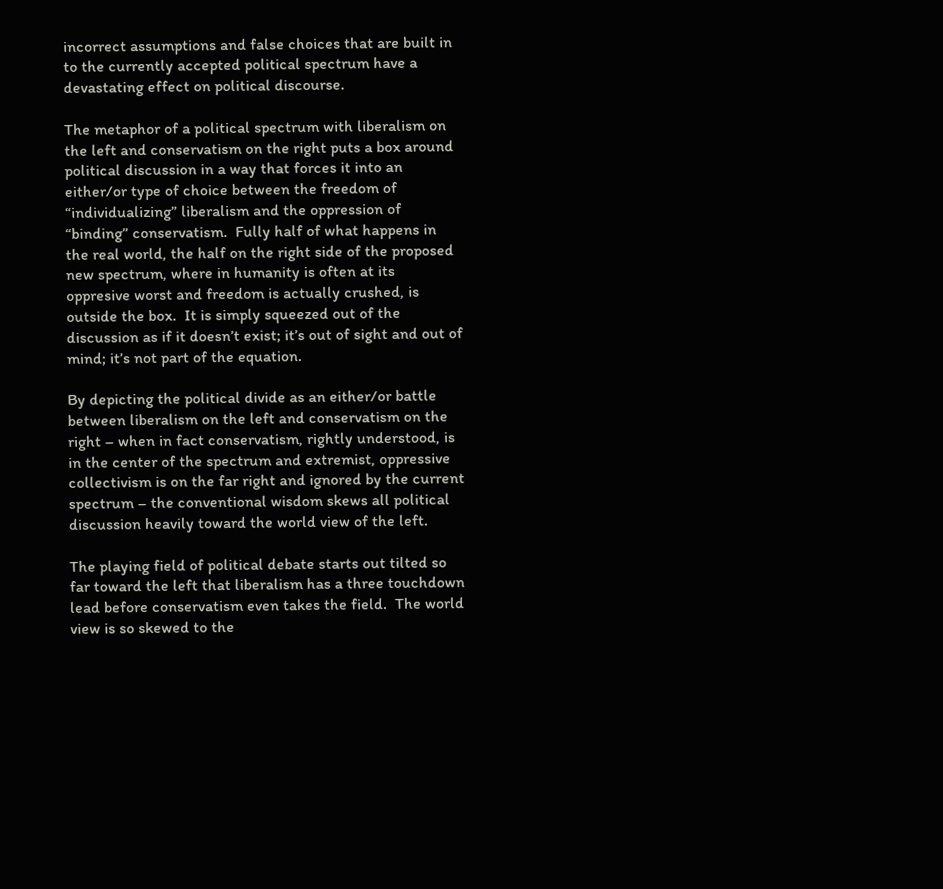incorrect assumptions and false choices that are built in to the currently accepted political spectrum have a devastating effect on political discourse.

The metaphor of a political spectrum with liberalism on the left and conservatism on the right puts a box around political discussion in a way that forces it into an either/or type of choice between the freedom of “individualizing” liberalism and the oppression of “binding” conservatism.  Fully half of what happens in the real world, the half on the right side of the proposed new spectrum, where in humanity is often at its oppresive worst and freedom is actually crushed, is outside the box.  It is simply squeezed out of the discussion as if it doesn’t exist; it’s out of sight and out of mind; it’s not part of the equation.

By depicting the political divide as an either/or battle between liberalism on the left and conservatism on the right – when in fact conservatism, rightly understood, is in the center of the spectrum and extremist, oppressive collectivism is on the far right and ignored by the current spectrum – the conventional wisdom skews all political discussion heavily toward the world view of the left.

The playing field of political debate starts out tilted so far toward the left that liberalism has a three touchdown lead before conservatism even takes the field.  The world view is so skewed to the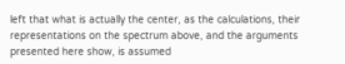left that what is actually the center, as the calculations, their representations on the spectrum above, and the arguments presented here show, is assumed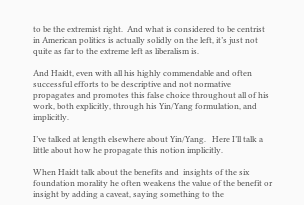to be the extremist right.  And what is considered to be centrist in American politics is actually solidly on the left, it’s just not quite as far to the extreme left as liberalism is.

And Haidt, even with all his highly commendable and often successful efforts to be descriptive and not normative propagates and promotes this false choice throughout all of his work, both explicitly, through his Yin/Yang formulation, and implicitly.

I’ve talked at length elsewhere about Yin/Yang.   Here I’ll talk a little about how he propagate this notion implicitly.

When Haidt talk about the benefits and  insights of the six foundation morality he often weakens the value of the benefit or insight by adding a caveat, saying something to the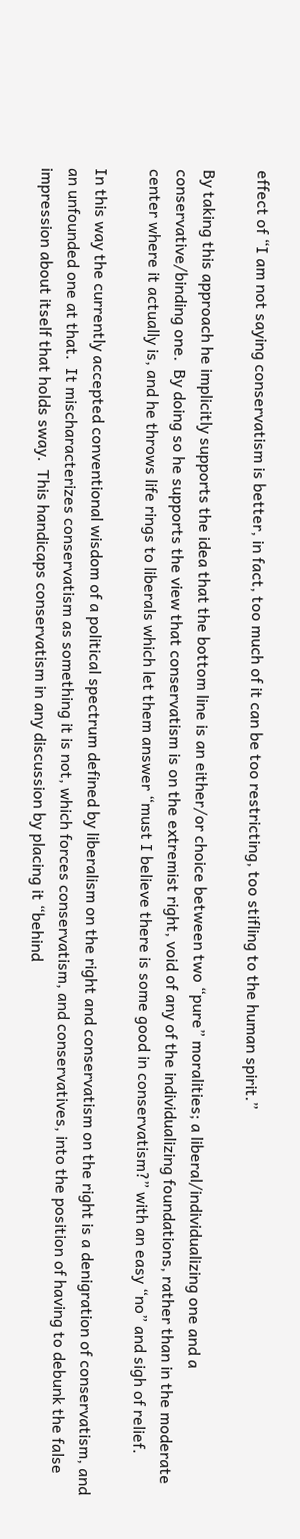effect of “I am not saying conservatism is better, in fact, too much of it can be too restricting, too stifling to the human spirit.”

By taking this approach he implicitly supports the idea that the bottom line is an either/or choice between two “pure” moralities; a liberal/individualizing one and a conservative/binding one.  By doing so he supports the view that conservatism is on the extremist right, void of any of the individualizing foundations, rather than in the moderate center where it actually is, and he throws life rings to liberals which let them answer “must I believe there is some good in conservatism?” with an easy “no” and sigh of relief.

In this way the currently accepted conventional wisdom of a political spectrum defined by liberalism on the right and conservatism on the right is a denigration of conservatism, and an unfounded one at that.  It mischaracterizes conservatism as something it is not, which forces conservatism, and conservatives, into the position of having to debunk the false impression about itself that holds sway.  This handicaps conservatism in any discussion by placing it “behind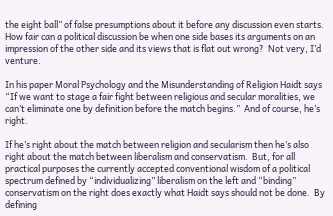the eight ball” of false presumptions about it before any discussion even starts.  How fair can a political discussion be when one side bases its arguments on an impression of the other side and its views that is flat out wrong?  Not very, I’d venture.

In his paper Moral Psychology and the Misunderstanding of Religion Haidt says “If we want to stage a fair fight between religious and secular moralities, we can’t eliminate one by definition before the match begins.”  And of course, he’s right.

If he’s right about the match between religion and secularism then he’s also right about the match between liberalism and conservatism.  But, for all practical purposes the currently accepted conventional wisdom of a political spectrum defined by “individualizing” liberalism on the left and “binding” conservatism on the right does exactly what Haidt says should not be done.  By defining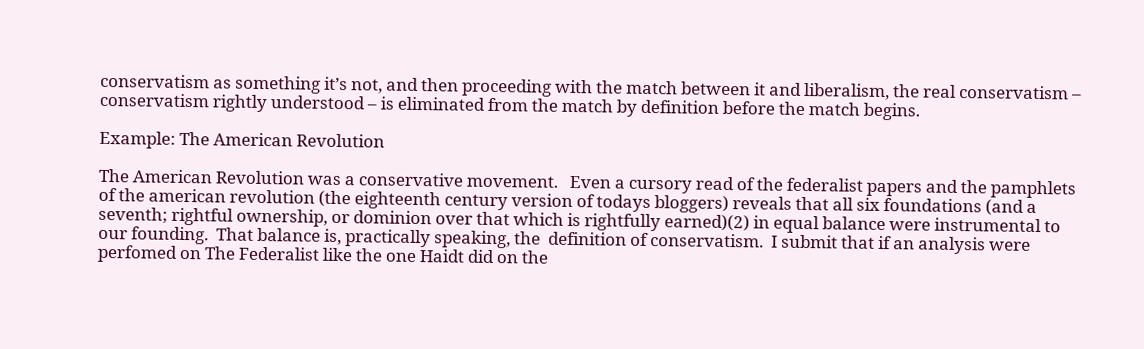conservatism as something it’s not, and then proceeding with the match between it and liberalism, the real conservatism – conservatism rightly understood – is eliminated from the match by definition before the match begins.

Example: The American Revolution

The American Revolution was a conservative movement.   Even a cursory read of the federalist papers and the pamphlets of the american revolution (the eighteenth century version of todays bloggers) reveals that all six foundations (and a seventh; rightful ownership, or dominion over that which is rightfully earned)(2) in equal balance were instrumental to our founding.  That balance is, practically speaking, the  definition of conservatism.  I submit that if an analysis were perfomed on The Federalist like the one Haidt did on the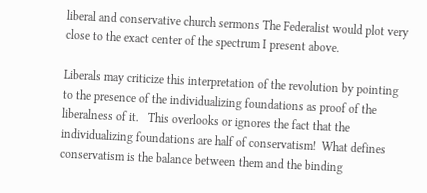liberal and conservative church sermons The Federalist would plot very close to the exact center of the spectrum I present above.

Liberals may criticize this interpretation of the revolution by pointing to the presence of the individualizing foundations as proof of the liberalness of it.   This overlooks or ignores the fact that the individualizing foundations are half of conservatism!  What defines conservatism is the balance between them and the binding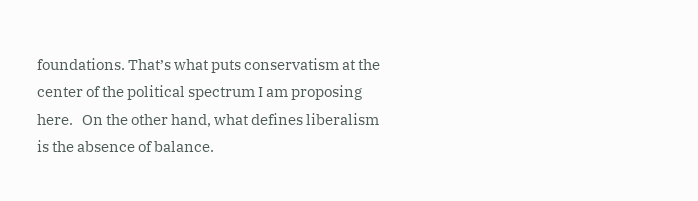foundations. That’s what puts conservatism at the center of the political spectrum I am proposing here.   On the other hand, what defines liberalism is the absence of balance.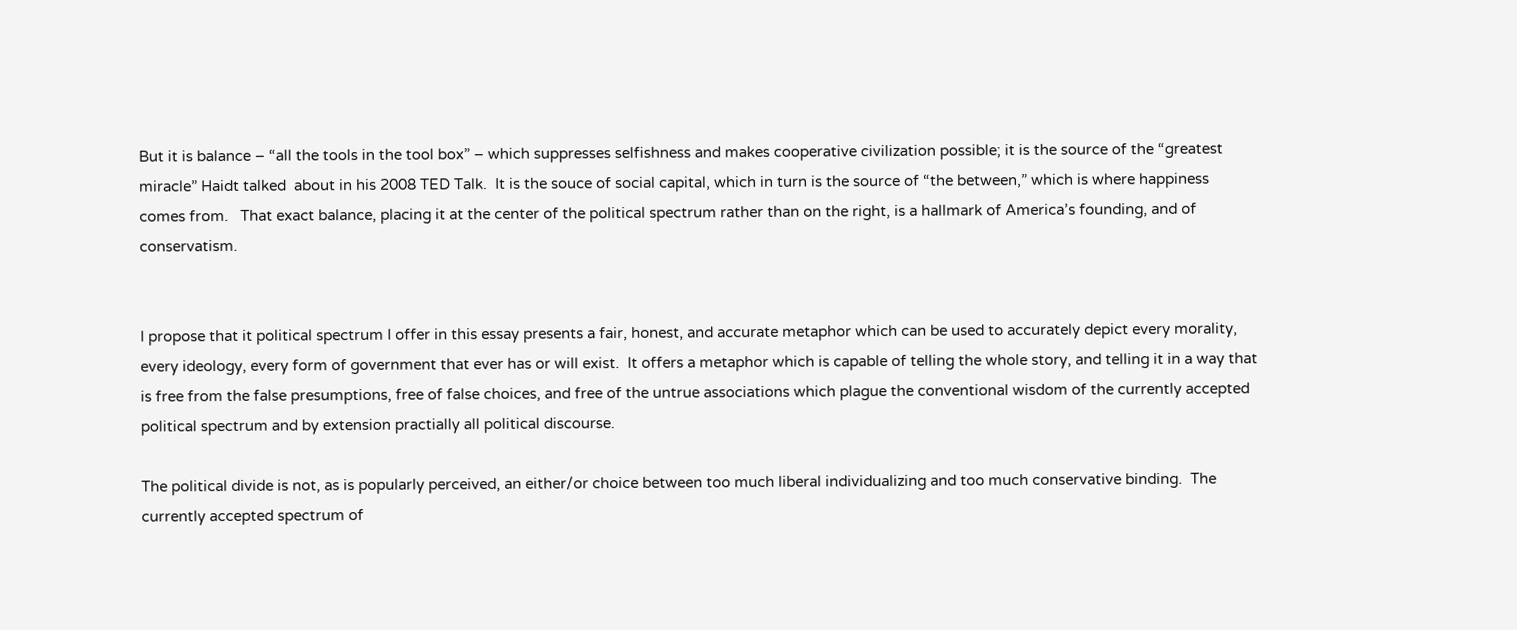But it is balance – “all the tools in the tool box” – which suppresses selfishness and makes cooperative civilization possible; it is the source of the “greatest miracle” Haidt talked  about in his 2008 TED Talk.  It is the souce of social capital, which in turn is the source of “the between,” which is where happiness comes from.   That exact balance, placing it at the center of the political spectrum rather than on the right, is a hallmark of America’s founding, and of conservatism.


I propose that it political spectrum I offer in this essay presents a fair, honest, and accurate metaphor which can be used to accurately depict every morality, every ideology, every form of government that ever has or will exist.  It offers a metaphor which is capable of telling the whole story, and telling it in a way that is free from the false presumptions, free of false choices, and free of the untrue associations which plague the conventional wisdom of the currently accepted political spectrum and by extension practially all political discourse.

The political divide is not, as is popularly perceived, an either/or choice between too much liberal individualizing and too much conservative binding.  The currently accepted spectrum of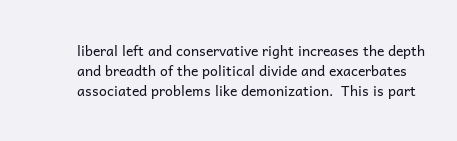liberal left and conservative right increases the depth and breadth of the political divide and exacerbates associated problems like demonization.  This is part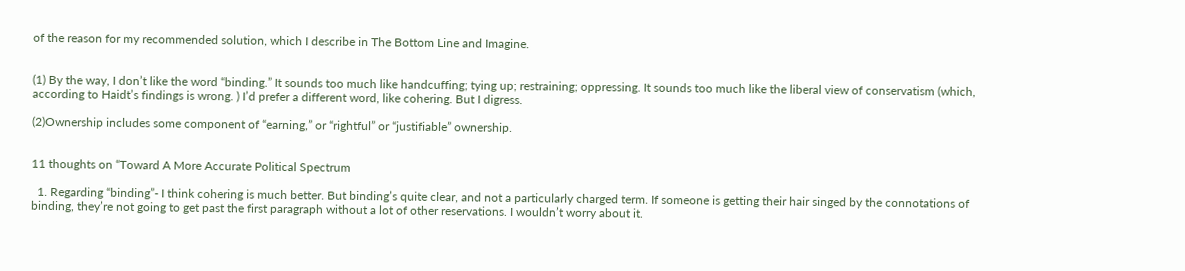of the reason for my recommended solution, which I describe in The Bottom Line and Imagine.


(1) By the way, I don’t like the word “binding.” It sounds too much like handcuffing; tying up; restraining; oppressing. It sounds too much like the liberal view of conservatism (which, according to Haidt’s findings is wrong. ) I’d prefer a different word, like cohering. But I digress.

(2)Ownership includes some component of “earning,” or “rightful” or “justifiable” ownership.


11 thoughts on “Toward A More Accurate Political Spectrum

  1. Regarding “binding”- I think cohering is much better. But binding’s quite clear, and not a particularly charged term. If someone is getting their hair singed by the connotations of binding, they’re not going to get past the first paragraph without a lot of other reservations. I wouldn’t worry about it.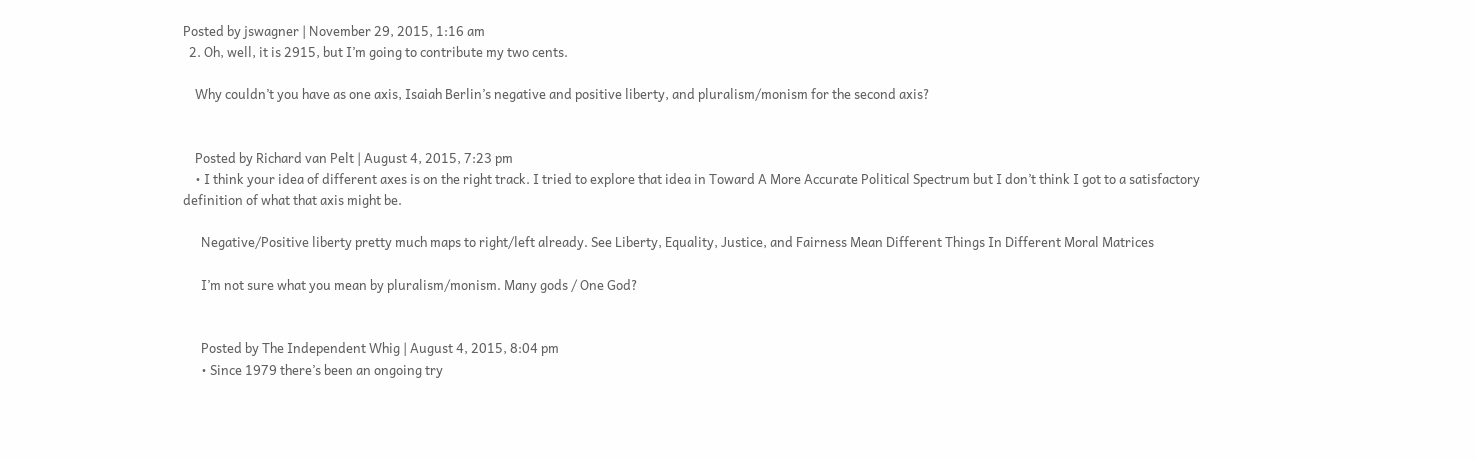Posted by jswagner | November 29, 2015, 1:16 am
  2. Oh, well, it is 2915, but I’m going to contribute my two cents.

    Why couldn’t you have as one axis, Isaiah Berlin’s negative and positive liberty, and pluralism/monism for the second axis?


    Posted by Richard van Pelt | August 4, 2015, 7:23 pm
    • I think your idea of different axes is on the right track. I tried to explore that idea in Toward A More Accurate Political Spectrum but I don’t think I got to a satisfactory definition of what that axis might be.

      Negative/Positive liberty pretty much maps to right/left already. See Liberty, Equality, Justice, and Fairness Mean Different Things In Different Moral Matrices

      I’m not sure what you mean by pluralism/monism. Many gods / One God?


      Posted by The Independent Whig | August 4, 2015, 8:04 pm
      • Since 1979 there’s been an ongoing try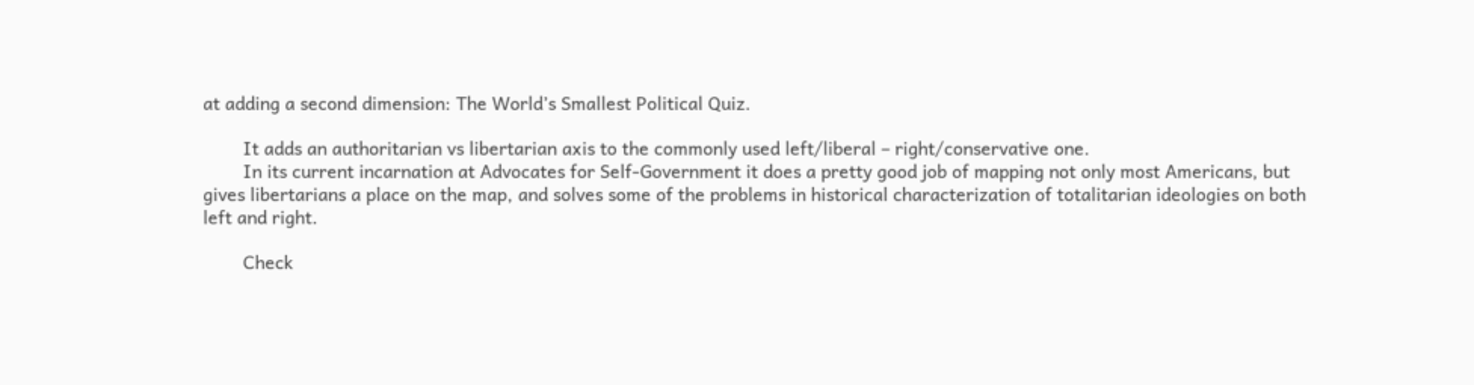at adding a second dimension: The World’s Smallest Political Quiz.

        It adds an authoritarian vs libertarian axis to the commonly used left/liberal – right/conservative one.
        In its current incarnation at Advocates for Self-Government it does a pretty good job of mapping not only most Americans, but gives libertarians a place on the map, and solves some of the problems in historical characterization of totalitarian ideologies on both left and right.

        Check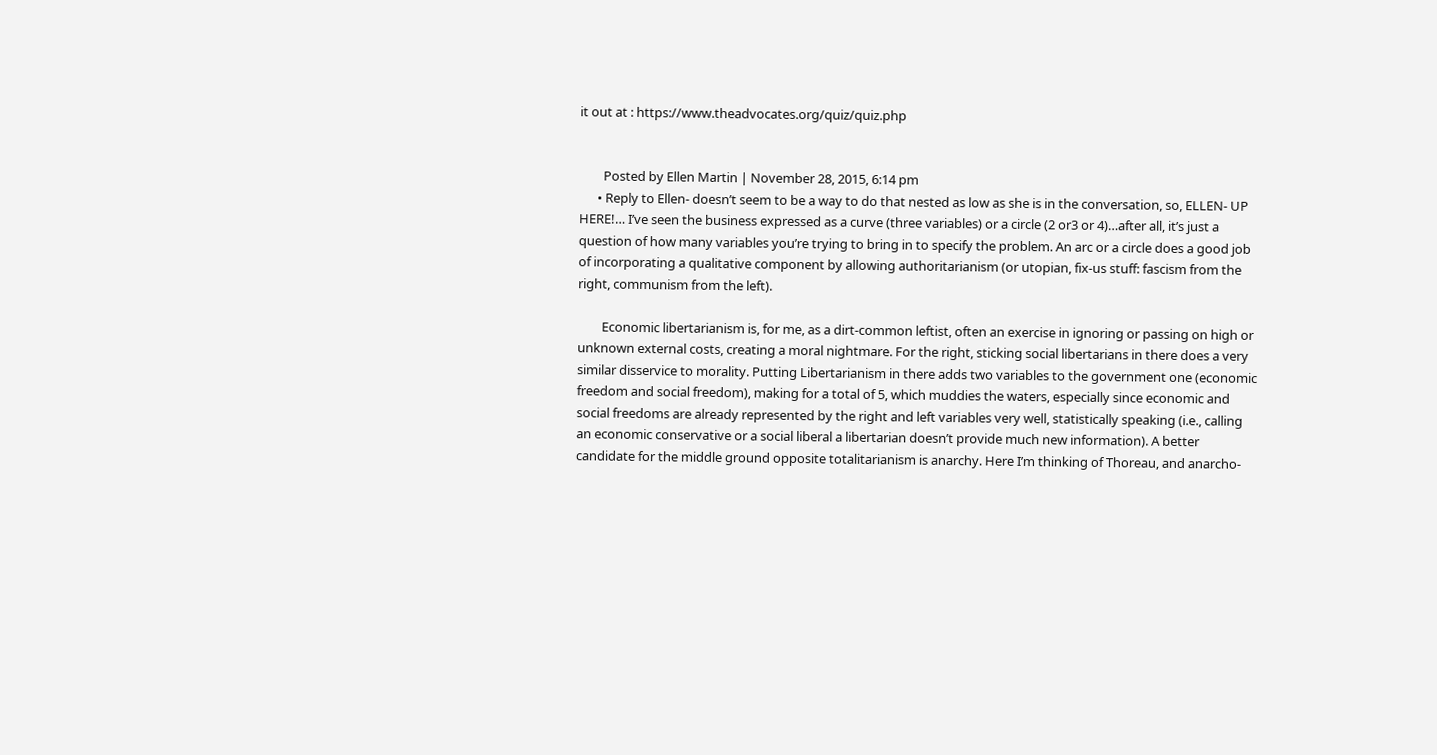it out at : https://www.theadvocates.org/quiz/quiz.php


        Posted by Ellen Martin | November 28, 2015, 6:14 pm
      • Reply to Ellen- doesn’t seem to be a way to do that nested as low as she is in the conversation, so, ELLEN- UP HERE!… I’ve seen the business expressed as a curve (three variables) or a circle (2 or3 or 4)…after all, it’s just a question of how many variables you’re trying to bring in to specify the problem. An arc or a circle does a good job of incorporating a qualitative component by allowing authoritarianism (or utopian, fix-us stuff: fascism from the right, communism from the left).

        Economic libertarianism is, for me, as a dirt-common leftist, often an exercise in ignoring or passing on high or unknown external costs, creating a moral nightmare. For the right, sticking social libertarians in there does a very similar disservice to morality. Putting Libertarianism in there adds two variables to the government one (economic freedom and social freedom), making for a total of 5, which muddies the waters, especially since economic and social freedoms are already represented by the right and left variables very well, statistically speaking (i.e., calling an economic conservative or a social liberal a libertarian doesn’t provide much new information). A better candidate for the middle ground opposite totalitarianism is anarchy. Here I’m thinking of Thoreau, and anarcho-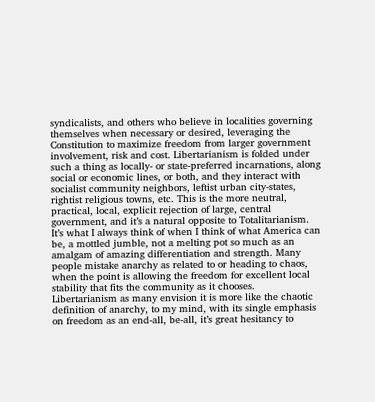syndicalists, and others who believe in localities governing themselves when necessary or desired, leveraging the Constitution to maximize freedom from larger government involvement, risk and cost. Libertarianism is folded under such a thing as locally- or state-preferred incarnations, along social or economic lines, or both, and they interact with socialist community neighbors, leftist urban city-states, rightist religious towns, etc. This is the more neutral, practical, local, explicit rejection of large, central government, and it’s a natural opposite to Totalitarianism. It’s what I always think of when I think of what America can be, a mottled jumble, not a melting pot so much as an amalgam of amazing differentiation and strength. Many people mistake anarchy as related to or heading to chaos, when the point is allowing the freedom for excellent local stability that fits the community as it chooses. Libertarianism as many envision it is more like the chaotic definition of anarchy, to my mind, with its single emphasis on freedom as an end-all, be-all, it’s great hesitancy to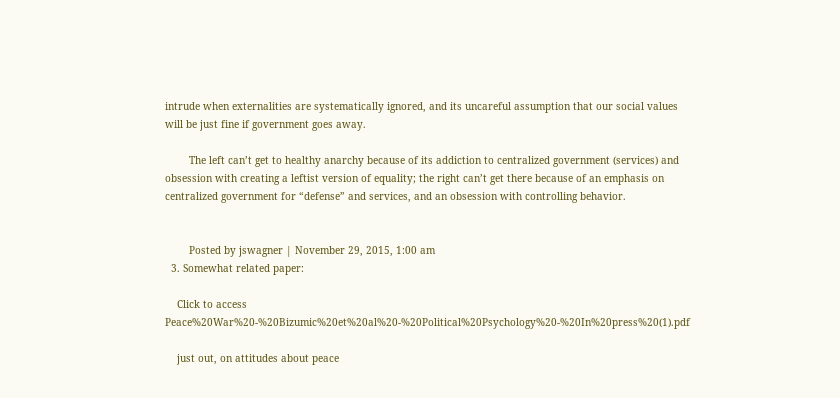intrude when externalities are systematically ignored, and its uncareful assumption that our social values will be just fine if government goes away.

        The left can’t get to healthy anarchy because of its addiction to centralized government (services) and obsession with creating a leftist version of equality; the right can’t get there because of an emphasis on centralized government for “defense” and services, and an obsession with controlling behavior.


        Posted by jswagner | November 29, 2015, 1:00 am
  3. Somewhat related paper:

    Click to access Peace%20War%20-%20Bizumic%20et%20al%20-%20Political%20Psychology%20-%20In%20press%20(1).pdf

    just out, on attitudes about peace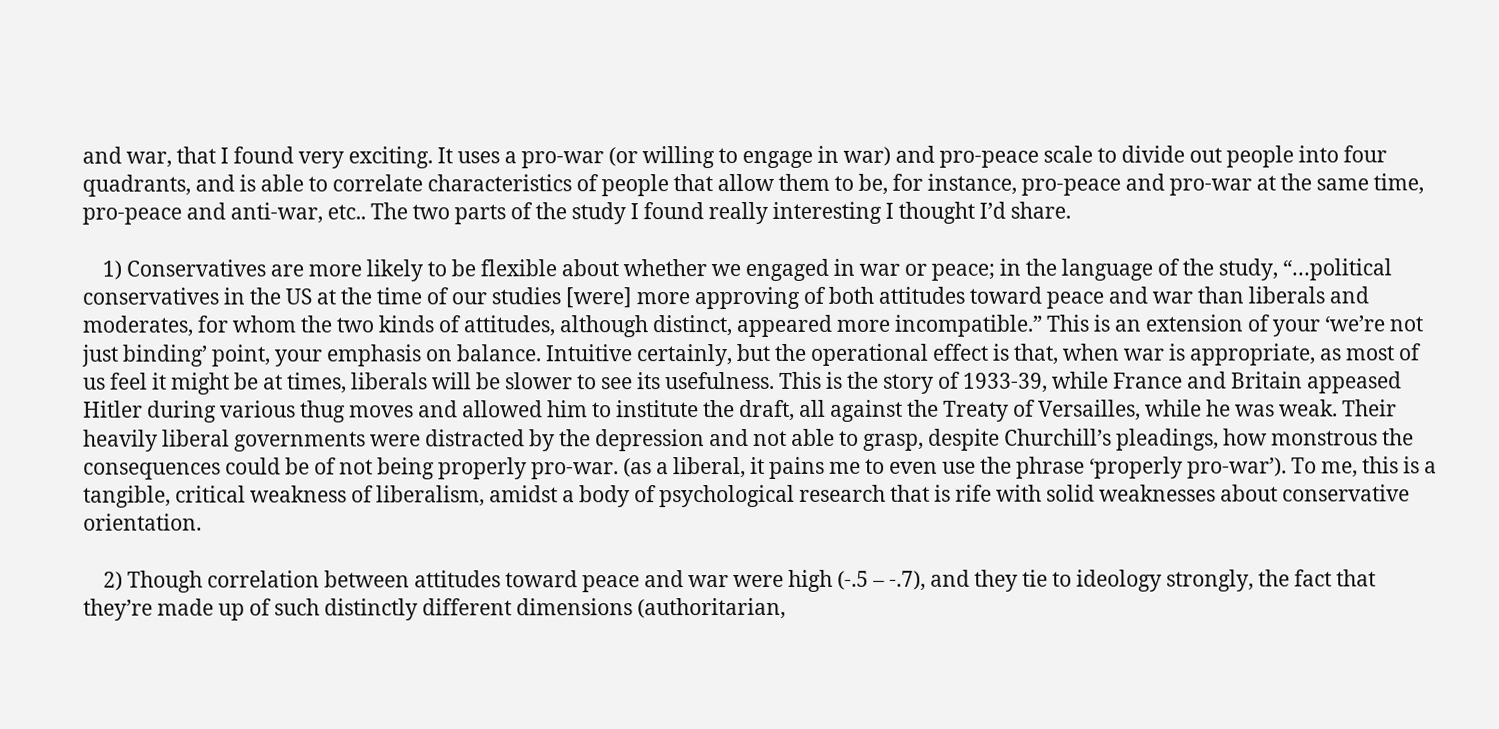and war, that I found very exciting. It uses a pro-war (or willing to engage in war) and pro-peace scale to divide out people into four quadrants, and is able to correlate characteristics of people that allow them to be, for instance, pro-peace and pro-war at the same time, pro-peace and anti-war, etc.. The two parts of the study I found really interesting I thought I’d share.

    1) Conservatives are more likely to be flexible about whether we engaged in war or peace; in the language of the study, “…political conservatives in the US at the time of our studies [were] more approving of both attitudes toward peace and war than liberals and moderates, for whom the two kinds of attitudes, although distinct, appeared more incompatible.” This is an extension of your ‘we’re not just binding’ point, your emphasis on balance. Intuitive certainly, but the operational effect is that, when war is appropriate, as most of us feel it might be at times, liberals will be slower to see its usefulness. This is the story of 1933-39, while France and Britain appeased Hitler during various thug moves and allowed him to institute the draft, all against the Treaty of Versailles, while he was weak. Their heavily liberal governments were distracted by the depression and not able to grasp, despite Churchill’s pleadings, how monstrous the consequences could be of not being properly pro-war. (as a liberal, it pains me to even use the phrase ‘properly pro-war’). To me, this is a tangible, critical weakness of liberalism, amidst a body of psychological research that is rife with solid weaknesses about conservative orientation.

    2) Though correlation between attitudes toward peace and war were high (-.5 – -.7), and they tie to ideology strongly, the fact that they’re made up of such distinctly different dimensions (authoritarian,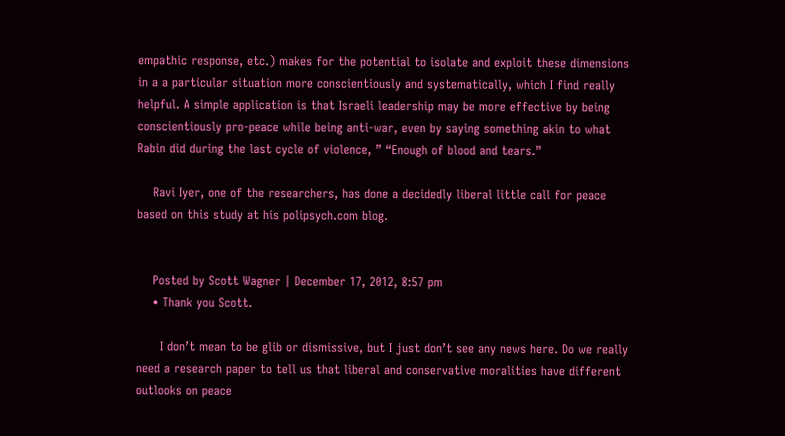empathic response, etc.) makes for the potential to isolate and exploit these dimensions in a a particular situation more conscientiously and systematically, which I find really helpful. A simple application is that Israeli leadership may be more effective by being conscientiously pro-peace while being anti-war, even by saying something akin to what Rabin did during the last cycle of violence, ” “Enough of blood and tears.”

    Ravi Iyer, one of the researchers, has done a decidedly liberal little call for peace based on this study at his polipsych.com blog.


    Posted by Scott Wagner | December 17, 2012, 8:57 pm
    • Thank you Scott.

      I don’t mean to be glib or dismissive, but I just don’t see any news here. Do we really need a research paper to tell us that liberal and conservative moralities have different outlooks on peace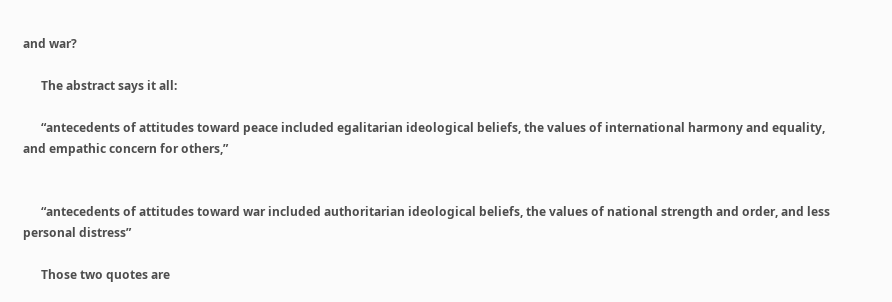and war?

      The abstract says it all:

      “antecedents of attitudes toward peace included egalitarian ideological beliefs, the values of international harmony and equality, and empathic concern for others,”


      “antecedents of attitudes toward war included authoritarian ideological beliefs, the values of national strength and order, and less personal distress”

      Those two quotes are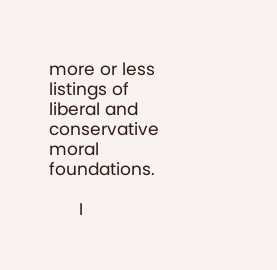more or less listings of liberal and conservative moral foundations.

      I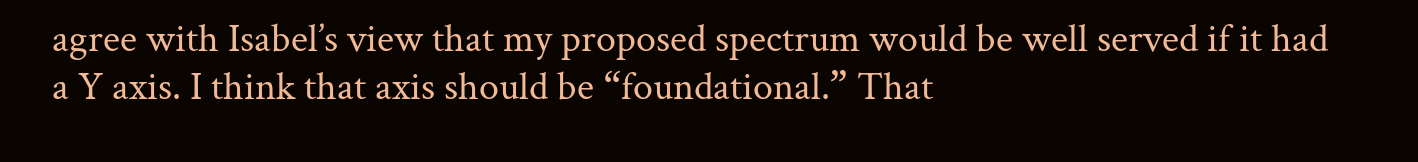agree with Isabel’s view that my proposed spectrum would be well served if it had a Y axis. I think that axis should be “foundational.” That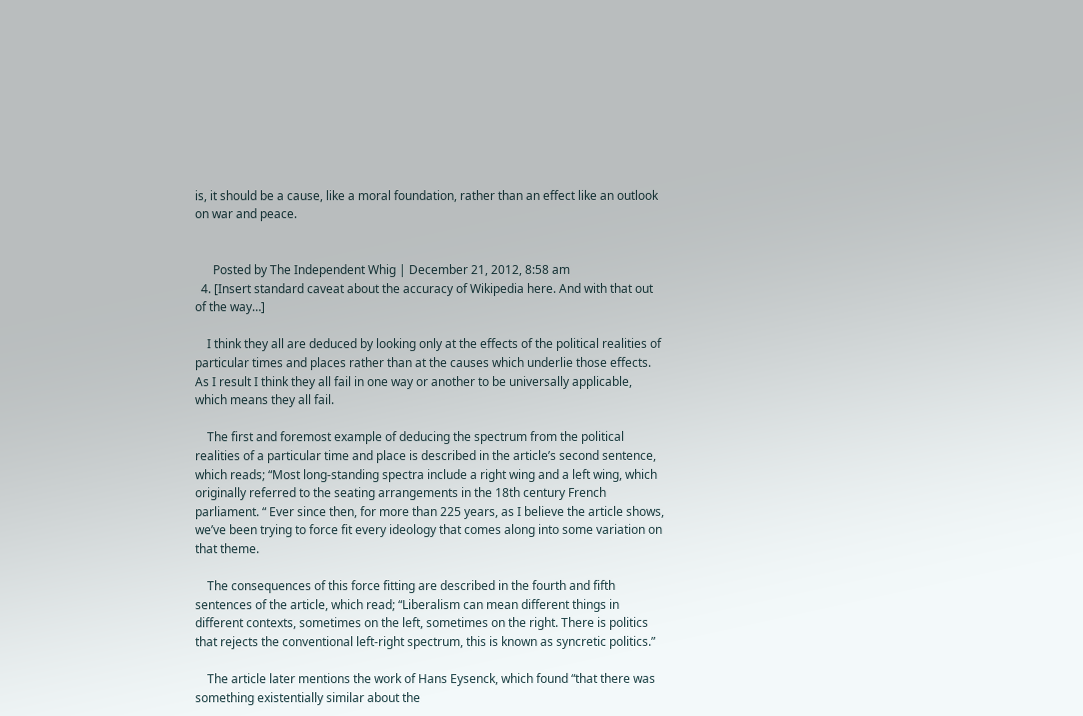is, it should be a cause, like a moral foundation, rather than an effect like an outlook on war and peace.


      Posted by The Independent Whig | December 21, 2012, 8:58 am
  4. [Insert standard caveat about the accuracy of Wikipedia here. And with that out of the way…]

    I think they all are deduced by looking only at the effects of the political realities of particular times and places rather than at the causes which underlie those effects. As I result I think they all fail in one way or another to be universally applicable, which means they all fail.

    The first and foremost example of deducing the spectrum from the political realities of a particular time and place is described in the article’s second sentence, which reads; “Most long-standing spectra include a right wing and a left wing, which originally referred to the seating arrangements in the 18th century French parliament. “ Ever since then, for more than 225 years, as I believe the article shows, we’ve been trying to force fit every ideology that comes along into some variation on that theme.

    The consequences of this force fitting are described in the fourth and fifth sentences of the article, which read; “Liberalism can mean different things in different contexts, sometimes on the left, sometimes on the right. There is politics that rejects the conventional left-right spectrum, this is known as syncretic politics.”

    The article later mentions the work of Hans Eysenck, which found “that there was something existentially similar about the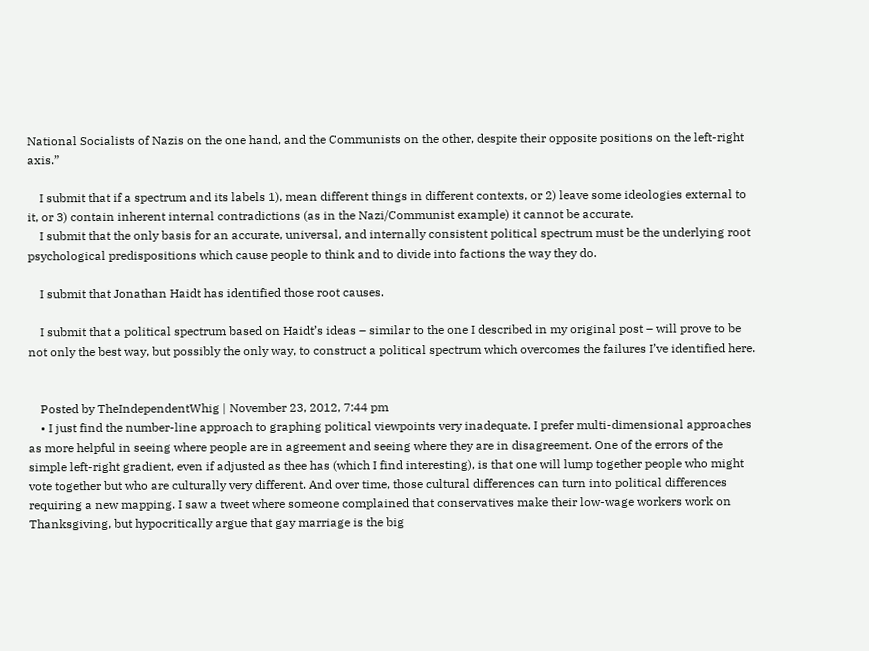National Socialists of Nazis on the one hand, and the Communists on the other, despite their opposite positions on the left-right axis.”

    I submit that if a spectrum and its labels 1), mean different things in different contexts, or 2) leave some ideologies external to it, or 3) contain inherent internal contradictions (as in the Nazi/Communist example) it cannot be accurate.
    I submit that the only basis for an accurate, universal, and internally consistent political spectrum must be the underlying root psychological predispositions which cause people to think and to divide into factions the way they do.

    I submit that Jonathan Haidt has identified those root causes.

    I submit that a political spectrum based on Haidt’s ideas – similar to the one I described in my original post – will prove to be not only the best way, but possibly the only way, to construct a political spectrum which overcomes the failures I’ve identified here.


    Posted by TheIndependentWhig | November 23, 2012, 7:44 pm
    • I just find the number-line approach to graphing political viewpoints very inadequate. I prefer multi-dimensional approaches as more helpful in seeing where people are in agreement and seeing where they are in disagreement. One of the errors of the simple left-right gradient, even if adjusted as thee has (which I find interesting), is that one will lump together people who might vote together but who are culturally very different. And over time, those cultural differences can turn into political differences requiring a new mapping. I saw a tweet where someone complained that conservatives make their low-wage workers work on Thanksgiving, but hypocritically argue that gay marriage is the big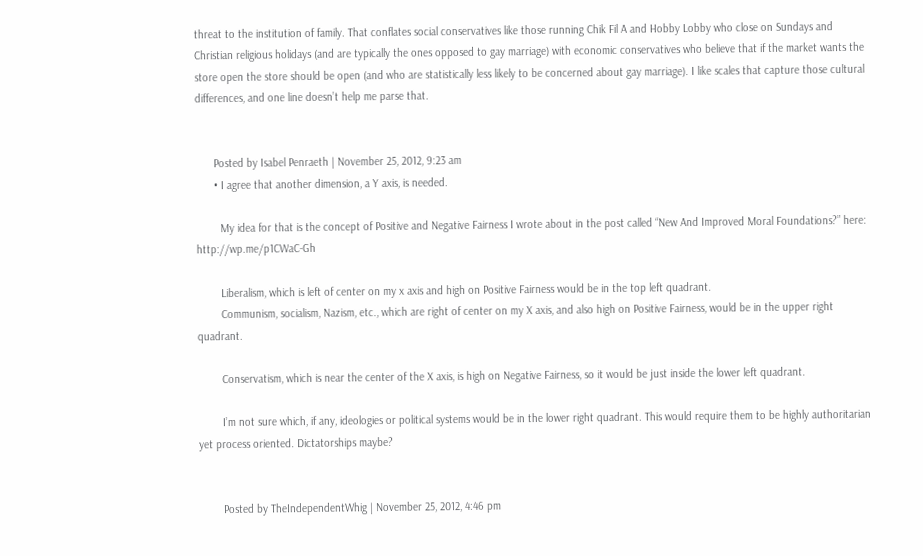threat to the institution of family. That conflates social conservatives like those running Chik Fil A and Hobby Lobby who close on Sundays and Christian religious holidays (and are typically the ones opposed to gay marriage) with economic conservatives who believe that if the market wants the store open the store should be open (and who are statistically less likely to be concerned about gay marriage). I like scales that capture those cultural differences, and one line doesn’t help me parse that.


      Posted by Isabel Penraeth | November 25, 2012, 9:23 am
      • I agree that another dimension, a Y axis, is needed.

        My idea for that is the concept of Positive and Negative Fairness I wrote about in the post called “New And Improved Moral Foundations?” here: http://wp.me/p1CWaC-Gh

        Liberalism, which is left of center on my x axis and high on Positive Fairness would be in the top left quadrant.
        Communism, socialism, Nazism, etc., which are right of center on my X axis, and also high on Positive Fairness, would be in the upper right quadrant.

        Conservatism, which is near the center of the X axis, is high on Negative Fairness, so it would be just inside the lower left quadrant.

        I’m not sure which, if any, ideologies or political systems would be in the lower right quadrant. This would require them to be highly authoritarian yet process oriented. Dictatorships maybe?


        Posted by TheIndependentWhig | November 25, 2012, 4:46 pm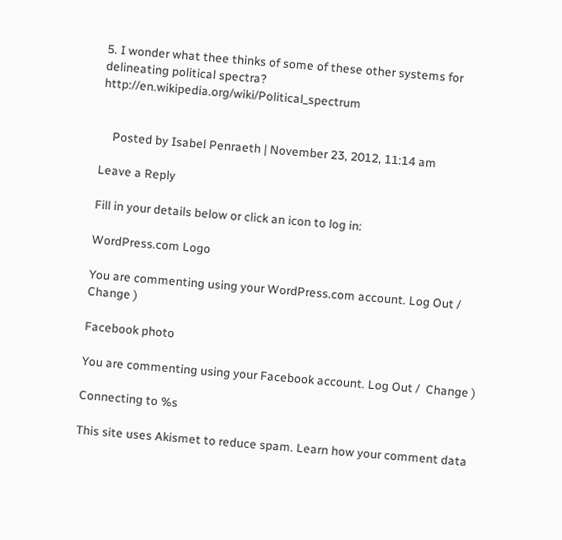5. I wonder what thee thinks of some of these other systems for delineating political spectra? http://en.wikipedia.org/wiki/Political_spectrum


    Posted by Isabel Penraeth | November 23, 2012, 11:14 am

Leave a Reply

Fill in your details below or click an icon to log in:

WordPress.com Logo

You are commenting using your WordPress.com account. Log Out /  Change )

Facebook photo

You are commenting using your Facebook account. Log Out /  Change )

Connecting to %s

This site uses Akismet to reduce spam. Learn how your comment data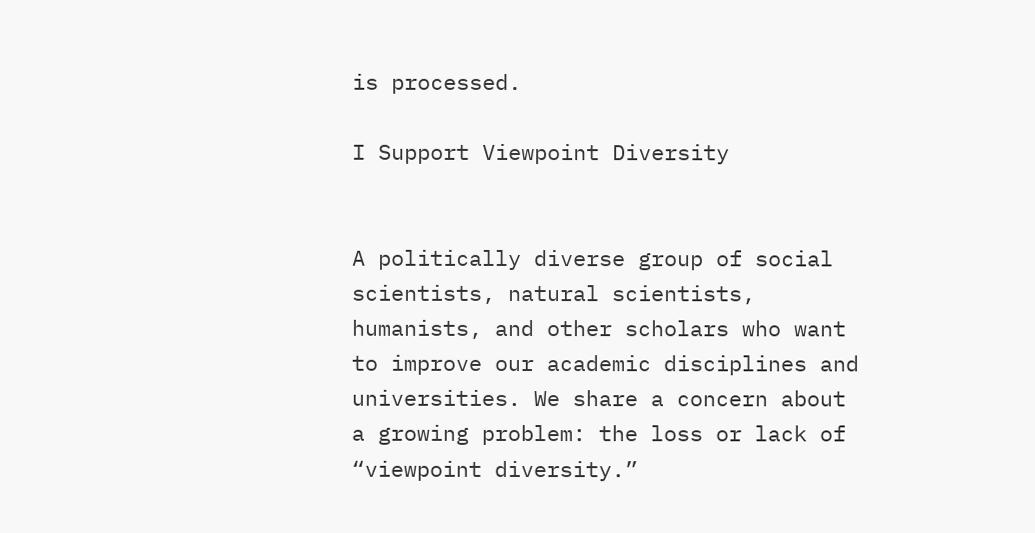is processed.

I Support Viewpoint Diversity


A politically diverse group of social scientists, natural scientists, humanists, and other scholars who want to improve our academic disciplines and universities. We share a concern about a growing problem: the loss or lack of “viewpoint diversity.”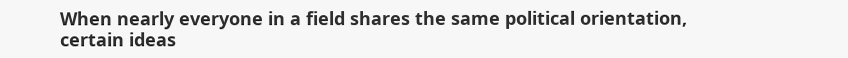When nearly everyone in a field shares the same political orientation, certain ideas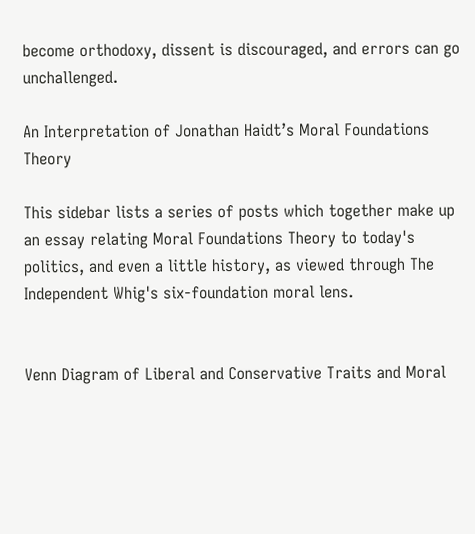become orthodoxy, dissent is discouraged, and errors can go unchallenged.

An Interpretation of Jonathan Haidt’s Moral Foundations Theory

This sidebar lists a series of posts which together make up an essay relating Moral Foundations Theory to today's politics, and even a little history, as viewed through The Independent Whig's six-foundation moral lens.


Venn Diagram of Liberal and Conservative Traits and Moral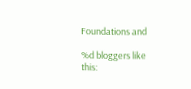Foundations and

%d bloggers like this: